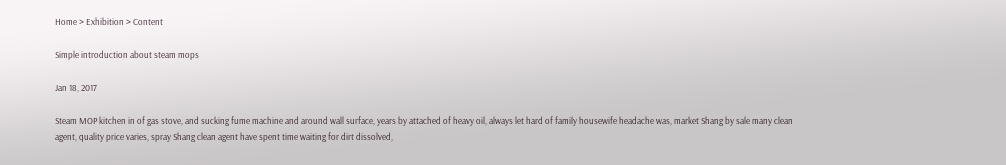Home > Exhibition > Content

Simple introduction about steam mops

Jan 18, 2017

Steam MOP kitchen in of gas stove, and sucking fume machine and around wall surface, years by attached of heavy oil, always let hard of family housewife headache was, market Shang by sale many clean agent, quality price varies, spray Shang clean agent have spent time waiting for dirt dissolved,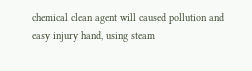chemical clean agent will caused pollution and easy injury hand, using steam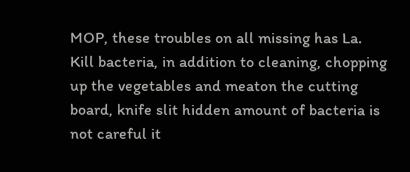MOP, these troubles on all missing has La. Kill bacteria, in addition to cleaning, chopping up the vegetables and meaton the cutting board, knife slit hidden amount of bacteria is not careful it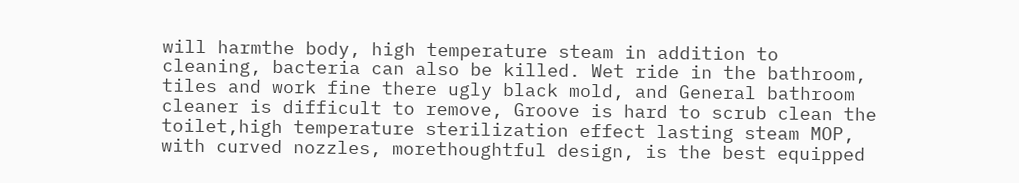will harmthe body, high temperature steam in addition to cleaning, bacteria can also be killed. Wet ride in the bathroom, tiles and work fine there ugly black mold, and General bathroom cleaner is difficult to remove, Groove is hard to scrub clean the toilet,high temperature sterilization effect lasting steam MOP, with curved nozzles, morethoughtful design, is the best equipped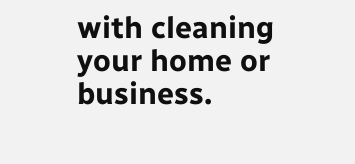with cleaning your home or business.